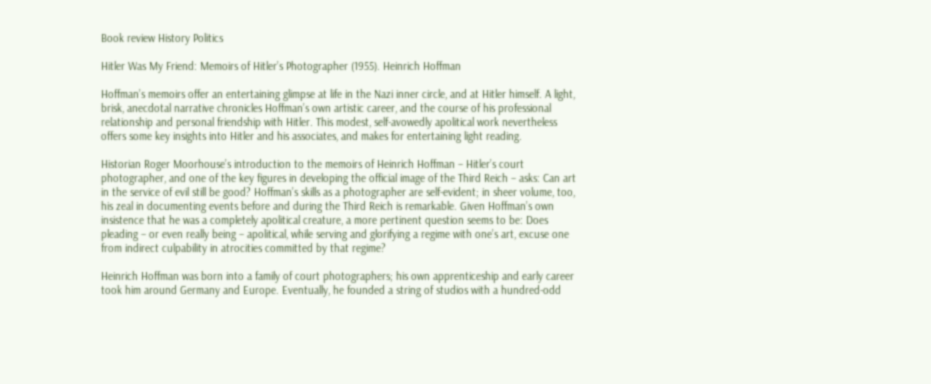Book review History Politics

Hitler Was My Friend: Memoirs of Hitler’s Photographer (1955). Heinrich Hoffman

Hoffman’s memoirs offer an entertaining glimpse at life in the Nazi inner circle, and at Hitler himself. A light, brisk, anecdotal narrative chronicles Hoffman’s own artistic career, and the course of his professional relationship and personal friendship with Hitler. This modest, self-avowedly apolitical work nevertheless offers some key insights into Hitler and his associates, and makes for entertaining light reading.

Historian Roger Moorhouse’s introduction to the memoirs of Heinrich Hoffman – Hitler’s court photographer, and one of the key figures in developing the official image of the Third Reich – asks: Can art in the service of evil still be good? Hoffman’s skills as a photographer are self-evident; in sheer volume, too, his zeal in documenting events before and during the Third Reich is remarkable. Given Hoffman’s own insistence that he was a completely apolitical creature, a more pertinent question seems to be: Does pleading – or even really being – apolitical, while serving and glorifying a regime with one’s art, excuse one from indirect culpability in atrocities committed by that regime?

Heinrich Hoffman was born into a family of court photographers; his own apprenticeship and early career took him around Germany and Europe. Eventually, he founded a string of studios with a hundred-odd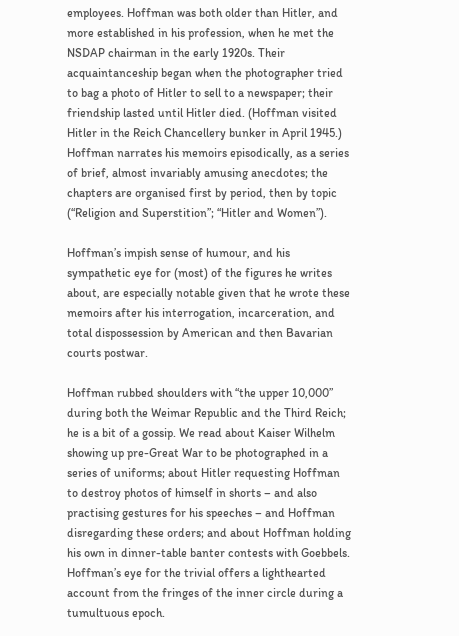employees. Hoffman was both older than Hitler, and more established in his profession, when he met the NSDAP chairman in the early 1920s. Their acquaintanceship began when the photographer tried to bag a photo of Hitler to sell to a newspaper; their friendship lasted until Hitler died. (Hoffman visited Hitler in the Reich Chancellery bunker in April 1945.) Hoffman narrates his memoirs episodically, as a series of brief, almost invariably amusing anecdotes; the chapters are organised first by period, then by topic (“Religion and Superstition”; “Hitler and Women”).

Hoffman’s impish sense of humour, and his sympathetic eye for (most) of the figures he writes about, are especially notable given that he wrote these memoirs after his interrogation, incarceration, and total dispossession by American and then Bavarian courts postwar.

Hoffman rubbed shoulders with “the upper 10,000” during both the Weimar Republic and the Third Reich; he is a bit of a gossip. We read about Kaiser Wilhelm showing up pre-Great War to be photographed in a series of uniforms; about Hitler requesting Hoffman to destroy photos of himself in shorts – and also practising gestures for his speeches – and Hoffman disregarding these orders; and about Hoffman holding his own in dinner-table banter contests with Goebbels. Hoffman’s eye for the trivial offers a lighthearted account from the fringes of the inner circle during a tumultuous epoch.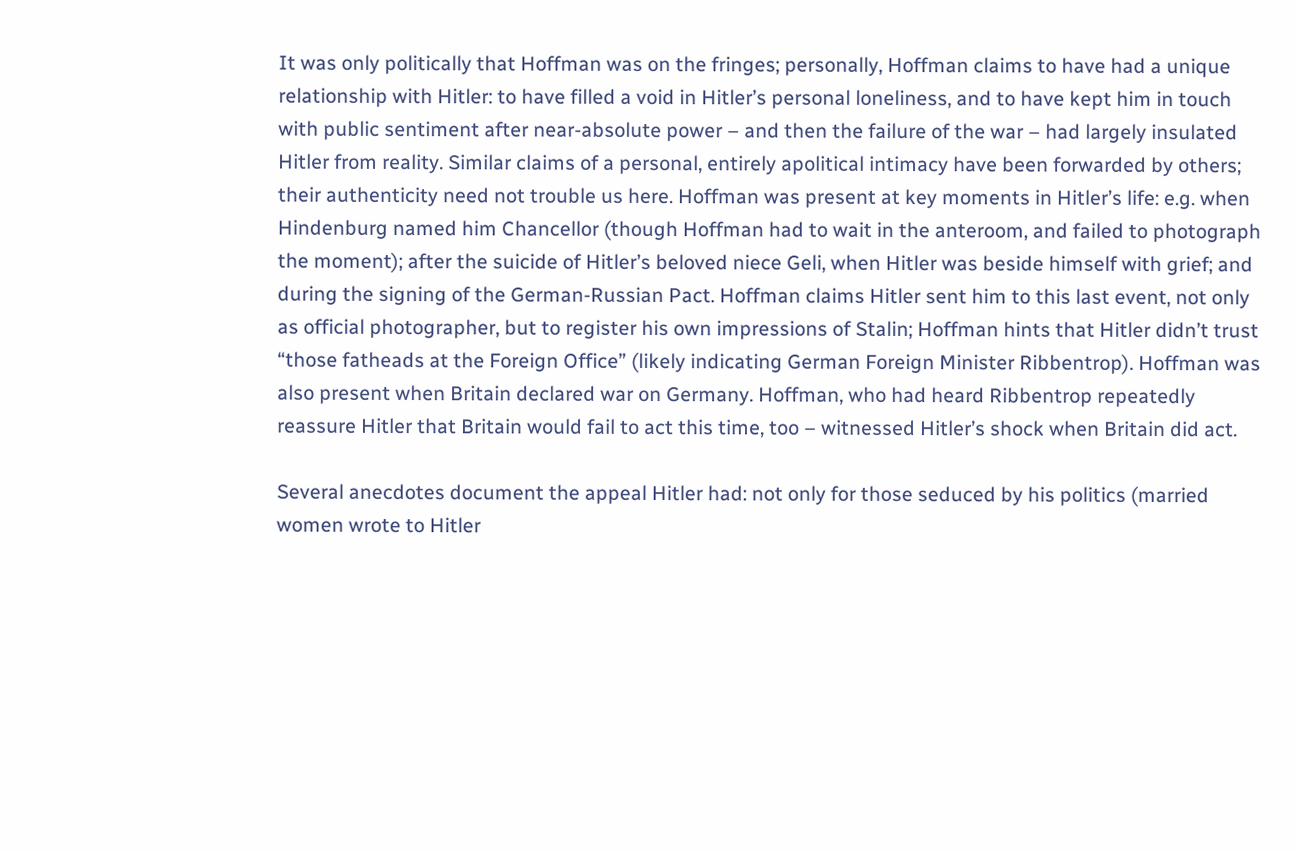It was only politically that Hoffman was on the fringes; personally, Hoffman claims to have had a unique relationship with Hitler: to have filled a void in Hitler’s personal loneliness, and to have kept him in touch with public sentiment after near-absolute power – and then the failure of the war – had largely insulated Hitler from reality. Similar claims of a personal, entirely apolitical intimacy have been forwarded by others; their authenticity need not trouble us here. Hoffman was present at key moments in Hitler’s life: e.g. when Hindenburg named him Chancellor (though Hoffman had to wait in the anteroom, and failed to photograph the moment); after the suicide of Hitler’s beloved niece Geli, when Hitler was beside himself with grief; and during the signing of the German-Russian Pact. Hoffman claims Hitler sent him to this last event, not only as official photographer, but to register his own impressions of Stalin; Hoffman hints that Hitler didn’t trust “those fatheads at the Foreign Office” (likely indicating German Foreign Minister Ribbentrop). Hoffman was also present when Britain declared war on Germany. Hoffman, who had heard Ribbentrop repeatedly reassure Hitler that Britain would fail to act this time, too – witnessed Hitler’s shock when Britain did act.

Several anecdotes document the appeal Hitler had: not only for those seduced by his politics (married women wrote to Hitler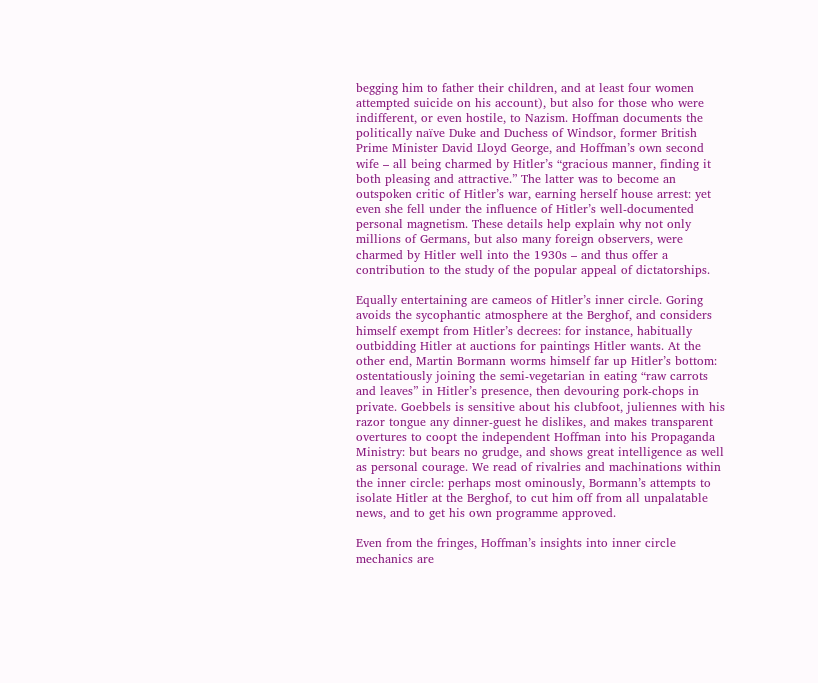begging him to father their children, and at least four women attempted suicide on his account), but also for those who were indifferent, or even hostile, to Nazism. Hoffman documents the politically naïve Duke and Duchess of Windsor, former British Prime Minister David Lloyd George, and Hoffman’s own second wife – all being charmed by Hitler’s “gracious manner, finding it both pleasing and attractive.” The latter was to become an outspoken critic of Hitler’s war, earning herself house arrest: yet even she fell under the influence of Hitler’s well-documented personal magnetism. These details help explain why not only millions of Germans, but also many foreign observers, were charmed by Hitler well into the 1930s – and thus offer a contribution to the study of the popular appeal of dictatorships.

Equally entertaining are cameos of Hitler’s inner circle. Goring avoids the sycophantic atmosphere at the Berghof, and considers himself exempt from Hitler’s decrees: for instance, habitually outbidding Hitler at auctions for paintings Hitler wants. At the other end, Martin Bormann worms himself far up Hitler’s bottom: ostentatiously joining the semi-vegetarian in eating “raw carrots and leaves” in Hitler’s presence, then devouring pork-chops in private. Goebbels is sensitive about his clubfoot, juliennes with his razor tongue any dinner-guest he dislikes, and makes transparent overtures to coopt the independent Hoffman into his Propaganda Ministry: but bears no grudge, and shows great intelligence as well as personal courage. We read of rivalries and machinations within the inner circle: perhaps most ominously, Bormann’s attempts to isolate Hitler at the Berghof, to cut him off from all unpalatable news, and to get his own programme approved.

Even from the fringes, Hoffman’s insights into inner circle mechanics are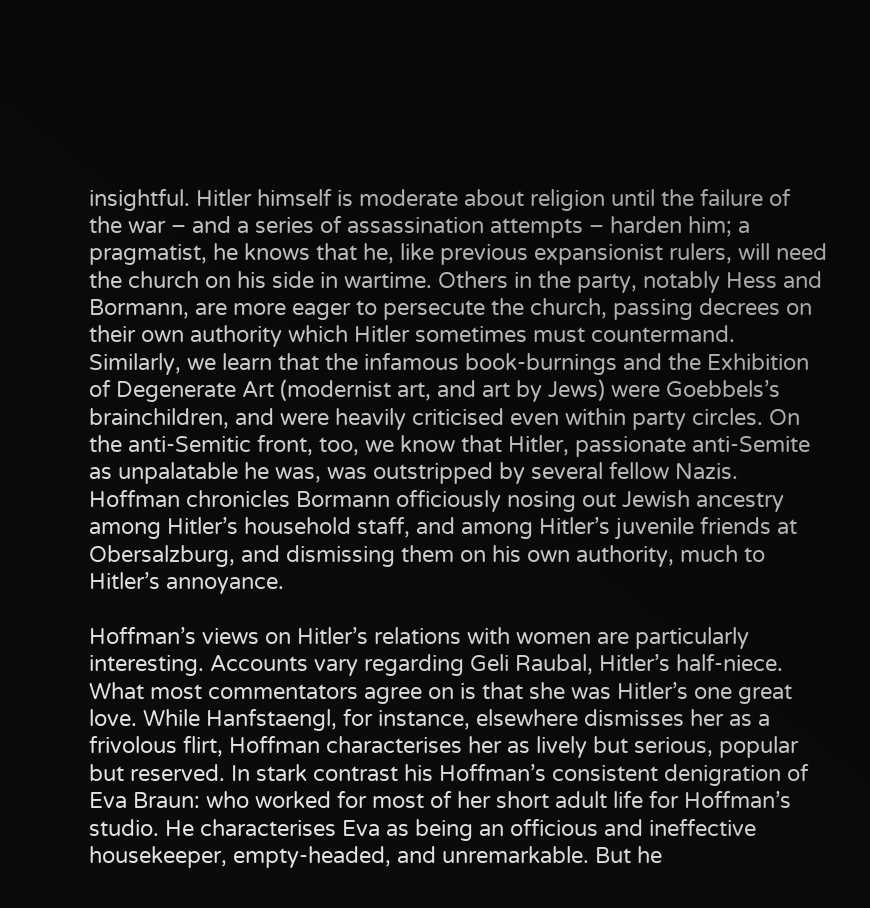insightful. Hitler himself is moderate about religion until the failure of the war – and a series of assassination attempts – harden him; a pragmatist, he knows that he, like previous expansionist rulers, will need the church on his side in wartime. Others in the party, notably Hess and Bormann, are more eager to persecute the church, passing decrees on their own authority which Hitler sometimes must countermand. Similarly, we learn that the infamous book-burnings and the Exhibition of Degenerate Art (modernist art, and art by Jews) were Goebbels’s brainchildren, and were heavily criticised even within party circles. On the anti-Semitic front, too, we know that Hitler, passionate anti-Semite as unpalatable he was, was outstripped by several fellow Nazis. Hoffman chronicles Bormann officiously nosing out Jewish ancestry among Hitler’s household staff, and among Hitler’s juvenile friends at Obersalzburg, and dismissing them on his own authority, much to Hitler’s annoyance.

Hoffman’s views on Hitler’s relations with women are particularly interesting. Accounts vary regarding Geli Raubal, Hitler’s half-niece. What most commentators agree on is that she was Hitler’s one great love. While Hanfstaengl, for instance, elsewhere dismisses her as a frivolous flirt, Hoffman characterises her as lively but serious, popular but reserved. In stark contrast his Hoffman’s consistent denigration of Eva Braun: who worked for most of her short adult life for Hoffman’s studio. He characterises Eva as being an officious and ineffective housekeeper, empty-headed, and unremarkable. But he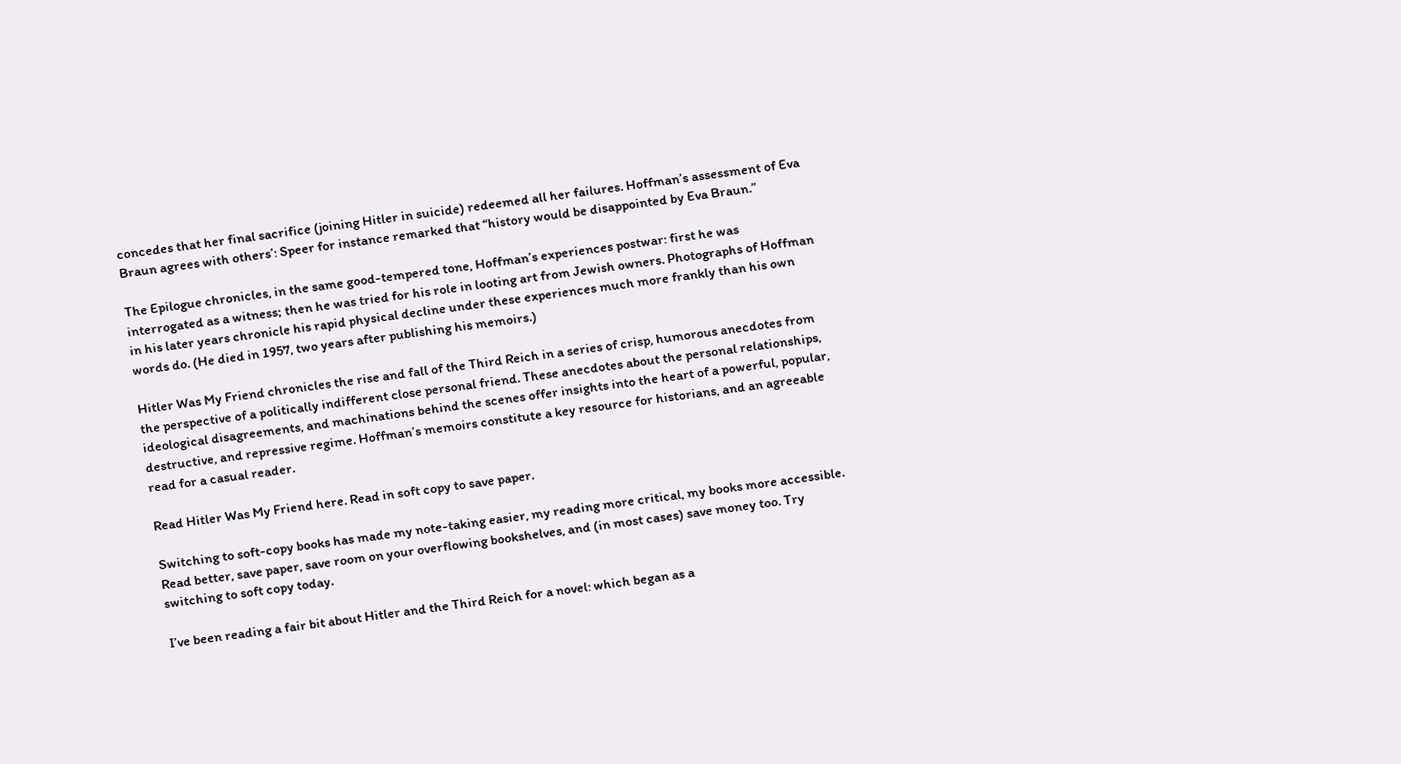concedes that her final sacrifice (joining Hitler in suicide) redeemed all her failures. Hoffman’s assessment of Eva Braun agrees with others’: Speer for instance remarked that “history would be disappointed by Eva Braun.”

The Epilogue chronicles, in the same good-tempered tone, Hoffman’s experiences postwar: first he was interrogated as a witness; then he was tried for his role in looting art from Jewish owners. Photographs of Hoffman in his later years chronicle his rapid physical decline under these experiences much more frankly than his own words do. (He died in 1957, two years after publishing his memoirs.)

Hitler Was My Friend chronicles the rise and fall of the Third Reich in a series of crisp, humorous anecdotes from the perspective of a politically indifferent close personal friend. These anecdotes about the personal relationships, ideological disagreements, and machinations behind the scenes offer insights into the heart of a powerful, popular, destructive, and repressive regime. Hoffman’s memoirs constitute a key resource for historians, and an agreeable read for a casual reader.

Read Hitler Was My Friend here. Read in soft copy to save paper.

Switching to soft-copy books has made my note-taking easier, my reading more critical, my books more accessible. Read better, save paper, save room on your overflowing bookshelves, and (in most cases) save money too. Try switching to soft copy today.

I’ve been reading a fair bit about Hitler and the Third Reich for a novel: which began as a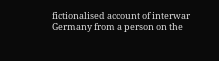fictionalised account of interwar Germany from a person on the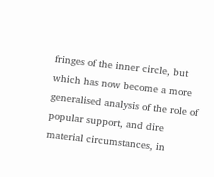fringes of the inner circle, but which has now become a more generalised analysis of the role of popular support, and dire material circumstances, in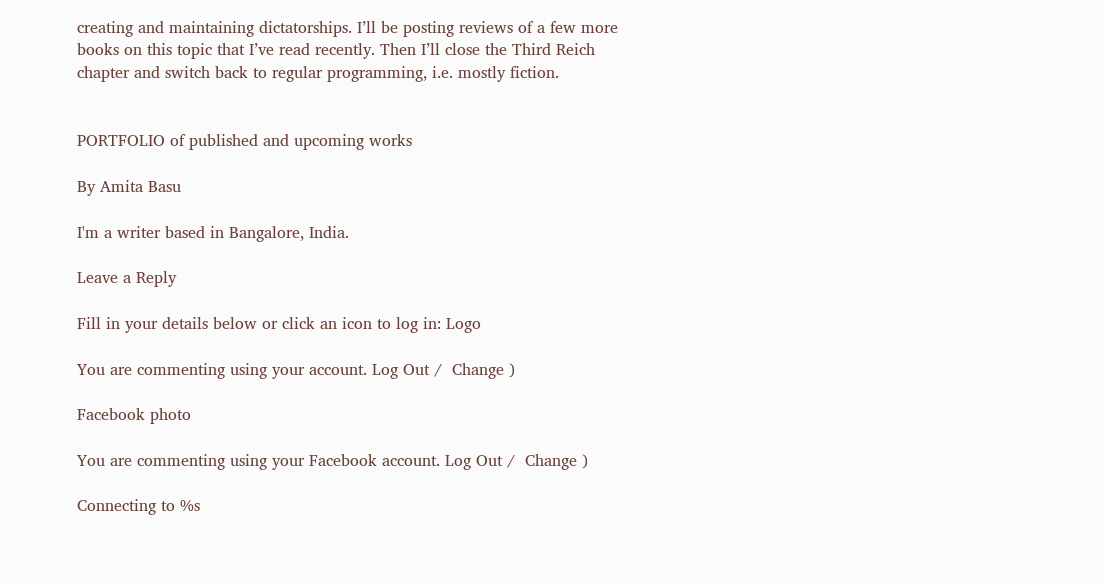creating and maintaining dictatorships. I’ll be posting reviews of a few more books on this topic that I’ve read recently. Then I’ll close the Third Reich chapter and switch back to regular programming, i.e. mostly fiction.


PORTFOLIO of published and upcoming works

By Amita Basu

I'm a writer based in Bangalore, India.

Leave a Reply

Fill in your details below or click an icon to log in: Logo

You are commenting using your account. Log Out /  Change )

Facebook photo

You are commenting using your Facebook account. Log Out /  Change )

Connecting to %s